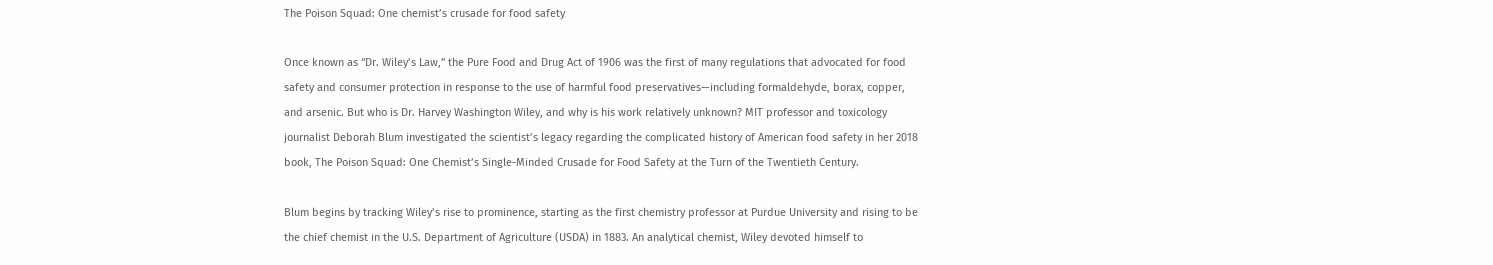The Poison Squad: One chemist’s crusade for food safety

Once known as “Dr. Wiley’s Law,” the Pure Food and Drug Act of 1906 was the first of many regulations that advocated for food safety and consumer protection in response to the use of harmful food preservatives—including formaldehyde, borax, copper, and arsenic. But who is Dr. Harvey Washington Wiley, and why is his work relatively unknown? MIT professor and toxicology journalist Deborah Blum investigated the scientist’s legacy regarding the complicated history of American food safety in her 2018 book, The Poison Squad: One Chemist’s Single-Minded Crusade for Food Safety at the Turn of the Twentieth Century.

Blum begins by tracking Wiley’s rise to prominence, starting as the first chemistry professor at Purdue University and rising to be the chief chemist in the U.S. Department of Agriculture (USDA) in 1883. An analytical chemist, Wiley devoted himself to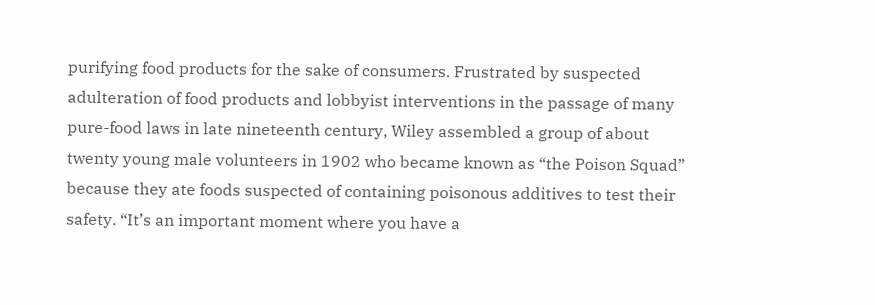purifying food products for the sake of consumers. Frustrated by suspected adulteration of food products and lobbyist interventions in the passage of many pure-food laws in late nineteenth century, Wiley assembled a group of about twenty young male volunteers in 1902 who became known as “the Poison Squad” because they ate foods suspected of containing poisonous additives to test their safety. “It’s an important moment where you have a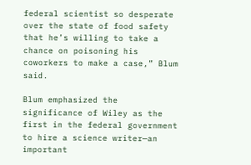federal scientist so desperate over the state of food safety that he’s willing to take a chance on poisoning his coworkers to make a case,” Blum said.

Blum emphasized the significance of Wiley as the first in the federal government to hire a science writer—an important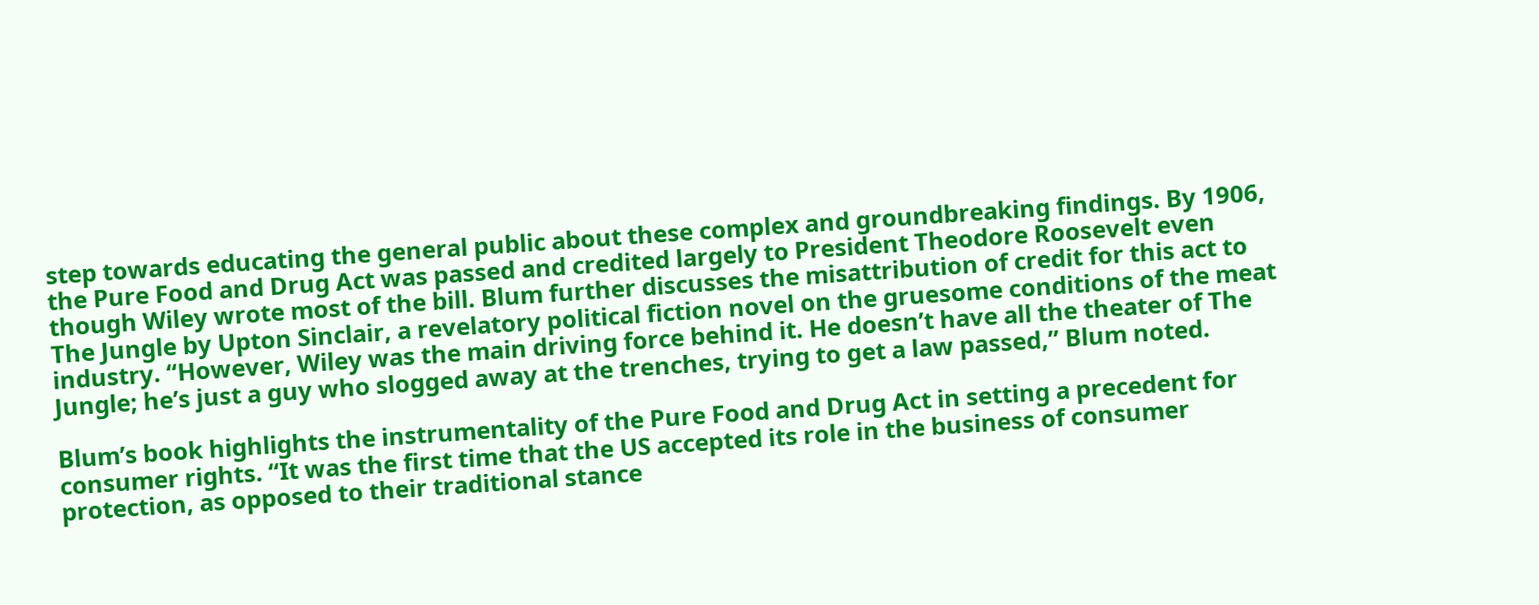step towards educating the general public about these complex and groundbreaking findings. By 1906, the Pure Food and Drug Act was passed and credited largely to President Theodore Roosevelt even though Wiley wrote most of the bill. Blum further discusses the misattribution of credit for this act to The Jungle by Upton Sinclair, a revelatory political fiction novel on the gruesome conditions of the meat industry. “However, Wiley was the main driving force behind it. He doesn’t have all the theater of The Jungle; he’s just a guy who slogged away at the trenches, trying to get a law passed,” Blum noted.

Blum’s book highlights the instrumentality of the Pure Food and Drug Act in setting a precedent for consumer rights. “It was the first time that the US accepted its role in the business of consumer protection, as opposed to their traditional stance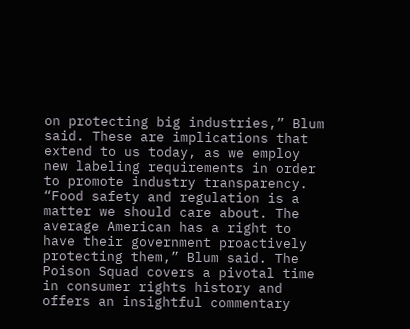on protecting big industries,” Blum said. These are implications that extend to us today, as we employ new labeling requirements in order to promote industry transparency. “Food safety and regulation is a matter we should care about. The average American has a right to have their government proactively protecting them,” Blum said. The Poison Squad covers a pivotal time in consumer rights history and offers an insightful commentary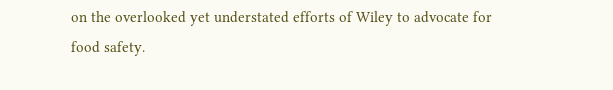on the overlooked yet understated efforts of Wiley to advocate for food safety.